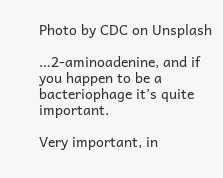Photo by CDC on Unsplash

…2-aminoadenine, and if you happen to be a bacteriophage it’s quite important.

Very important, in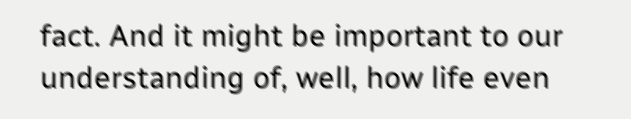fact. And it might be important to our understanding of, well, how life even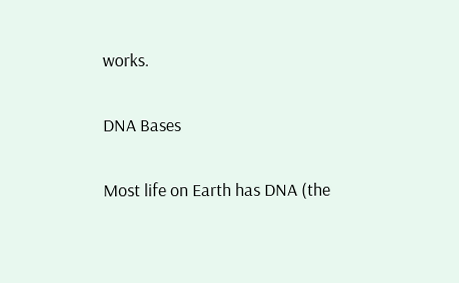works.

DNA Bases

Most life on Earth has DNA (the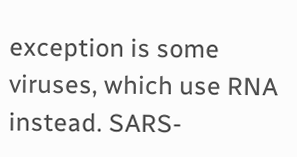exception is some viruses, which use RNA instead. SARS-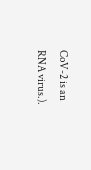CoV-2 is an RNA virus.).